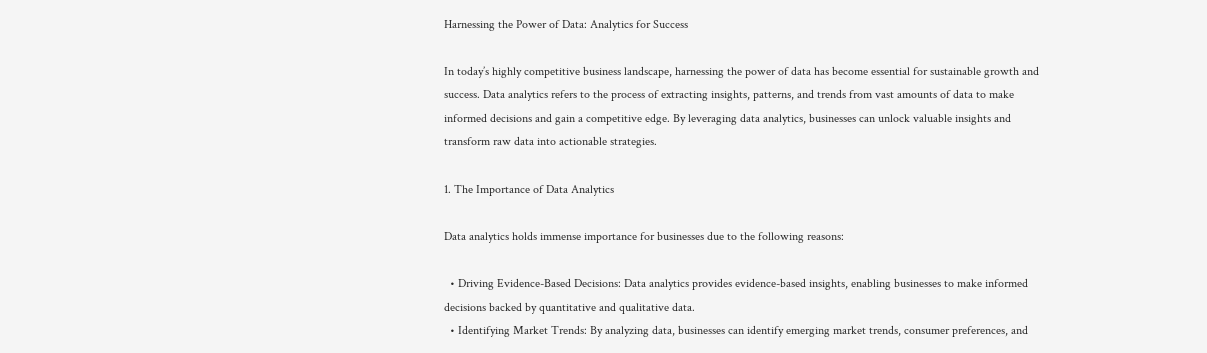Harnessing the Power of Data: Analytics for Success

In today’s highly competitive business landscape, harnessing the power of data has become essential for sustainable growth and success. Data analytics refers to the process of extracting insights, patterns, and trends from vast amounts of data to make informed decisions and gain a competitive edge. By leveraging data analytics, businesses can unlock valuable insights and transform raw data into actionable strategies.

1. The Importance of Data Analytics

Data analytics holds immense importance for businesses due to the following reasons:

  • Driving Evidence-Based Decisions: Data analytics provides evidence-based insights, enabling businesses to make informed decisions backed by quantitative and qualitative data.
  • Identifying Market Trends: By analyzing data, businesses can identify emerging market trends, consumer preferences, and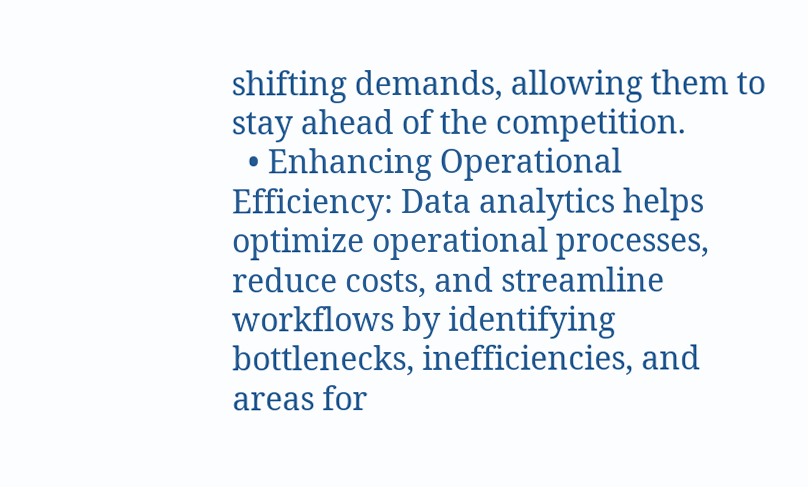shifting demands, allowing them to stay ahead of the competition.
  • Enhancing Operational Efficiency: Data analytics helps optimize operational processes, reduce costs, and streamline workflows by identifying bottlenecks, inefficiencies, and areas for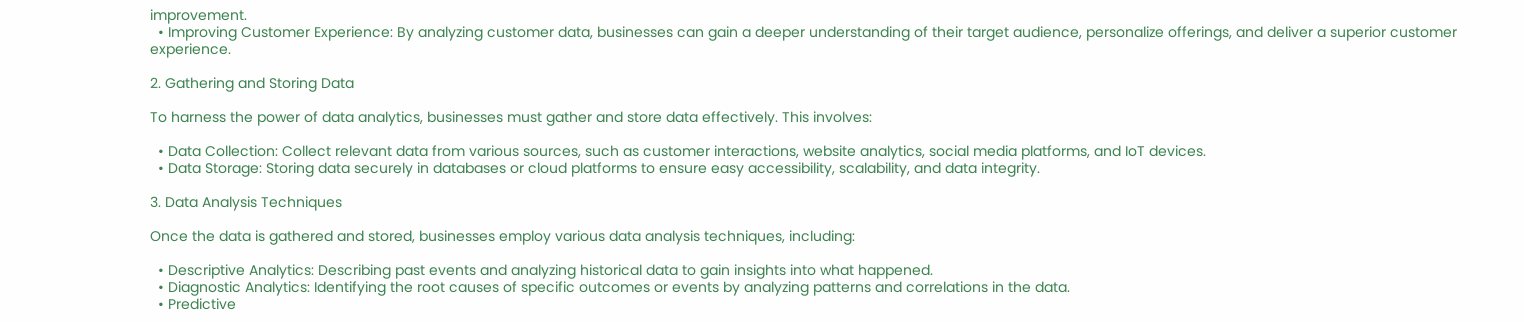improvement.
  • Improving Customer Experience: By analyzing customer data, businesses can gain a deeper understanding of their target audience, personalize offerings, and deliver a superior customer experience.

2. Gathering and Storing Data

To harness the power of data analytics, businesses must gather and store data effectively. This involves:

  • Data Collection: Collect relevant data from various sources, such as customer interactions, website analytics, social media platforms, and IoT devices.
  • Data Storage: Storing data securely in databases or cloud platforms to ensure easy accessibility, scalability, and data integrity.

3. Data Analysis Techniques

Once the data is gathered and stored, businesses employ various data analysis techniques, including:

  • Descriptive Analytics: Describing past events and analyzing historical data to gain insights into what happened.
  • Diagnostic Analytics: Identifying the root causes of specific outcomes or events by analyzing patterns and correlations in the data.
  • Predictive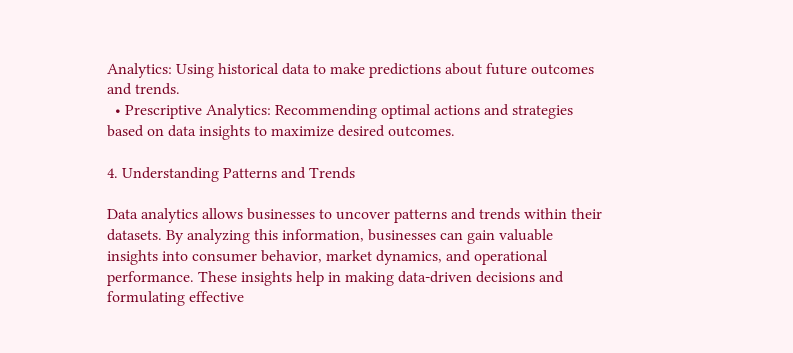Analytics: Using historical data to make predictions about future outcomes and trends.
  • Prescriptive Analytics: Recommending optimal actions and strategies based on data insights to maximize desired outcomes.

4. Understanding Patterns and Trends

Data analytics allows businesses to uncover patterns and trends within their datasets. By analyzing this information, businesses can gain valuable insights into consumer behavior, market dynamics, and operational performance. These insights help in making data-driven decisions and formulating effective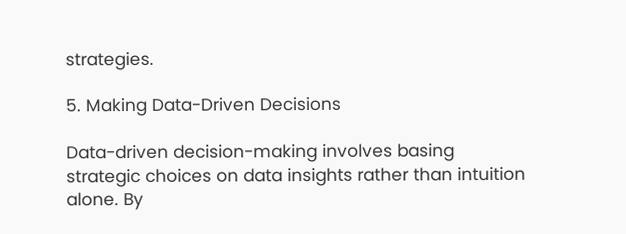strategies.

5. Making Data-Driven Decisions

Data-driven decision-making involves basing strategic choices on data insights rather than intuition alone. By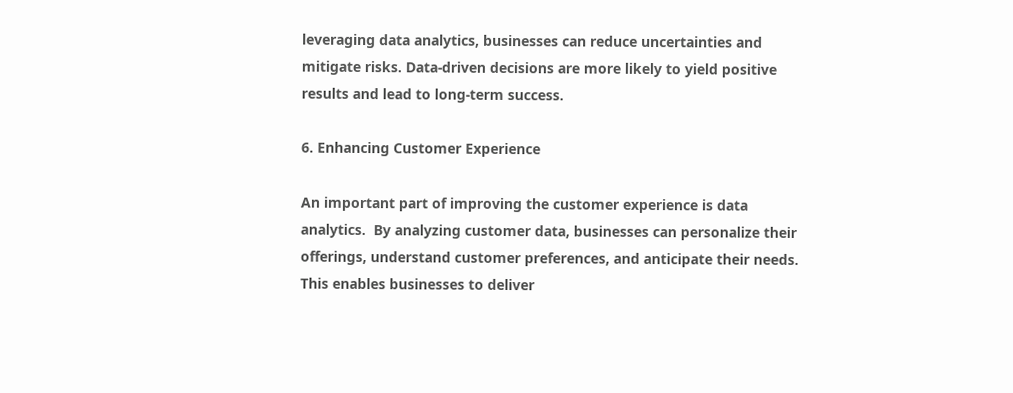leveraging data analytics, businesses can reduce uncertainties and mitigate risks. Data-driven decisions are more likely to yield positive results and lead to long-term success.

6. Enhancing Customer Experience

An important part of improving the customer experience is data analytics.  By analyzing customer data, businesses can personalize their offerings, understand customer preferences, and anticipate their needs. This enables businesses to deliver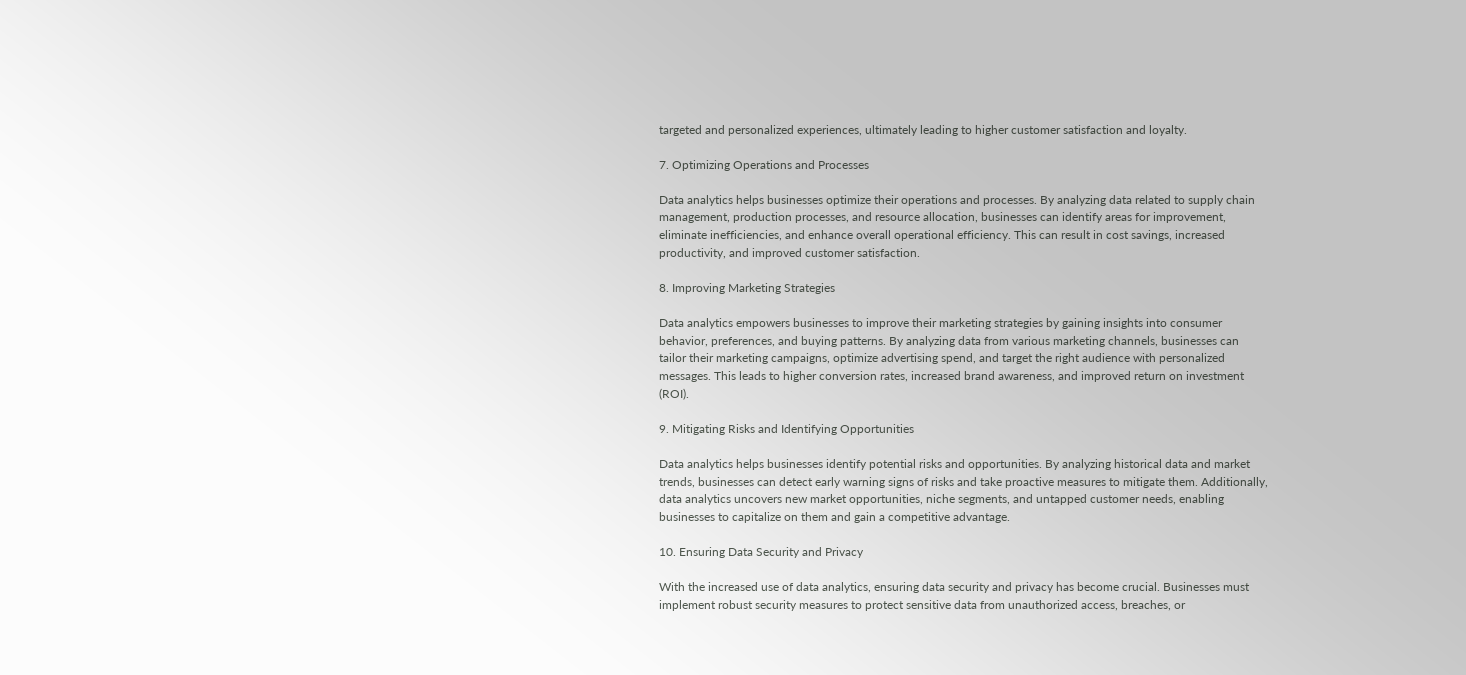targeted and personalized experiences, ultimately leading to higher customer satisfaction and loyalty.

7. Optimizing Operations and Processes

Data analytics helps businesses optimize their operations and processes. By analyzing data related to supply chain management, production processes, and resource allocation, businesses can identify areas for improvement, eliminate inefficiencies, and enhance overall operational efficiency. This can result in cost savings, increased productivity, and improved customer satisfaction.

8. Improving Marketing Strategies

Data analytics empowers businesses to improve their marketing strategies by gaining insights into consumer behavior, preferences, and buying patterns. By analyzing data from various marketing channels, businesses can tailor their marketing campaigns, optimize advertising spend, and target the right audience with personalized messages. This leads to higher conversion rates, increased brand awareness, and improved return on investment (ROI).

9. Mitigating Risks and Identifying Opportunities

Data analytics helps businesses identify potential risks and opportunities. By analyzing historical data and market trends, businesses can detect early warning signs of risks and take proactive measures to mitigate them. Additionally, data analytics uncovers new market opportunities, niche segments, and untapped customer needs, enabling businesses to capitalize on them and gain a competitive advantage.

10. Ensuring Data Security and Privacy

With the increased use of data analytics, ensuring data security and privacy has become crucial. Businesses must implement robust security measures to protect sensitive data from unauthorized access, breaches, or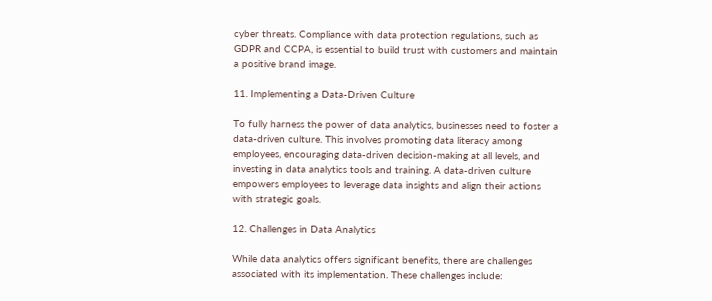cyber threats. Compliance with data protection regulations, such as GDPR and CCPA, is essential to build trust with customers and maintain a positive brand image.

11. Implementing a Data-Driven Culture

To fully harness the power of data analytics, businesses need to foster a data-driven culture. This involves promoting data literacy among employees, encouraging data-driven decision-making at all levels, and investing in data analytics tools and training. A data-driven culture empowers employees to leverage data insights and align their actions with strategic goals.

12. Challenges in Data Analytics

While data analytics offers significant benefits, there are challenges associated with its implementation. These challenges include: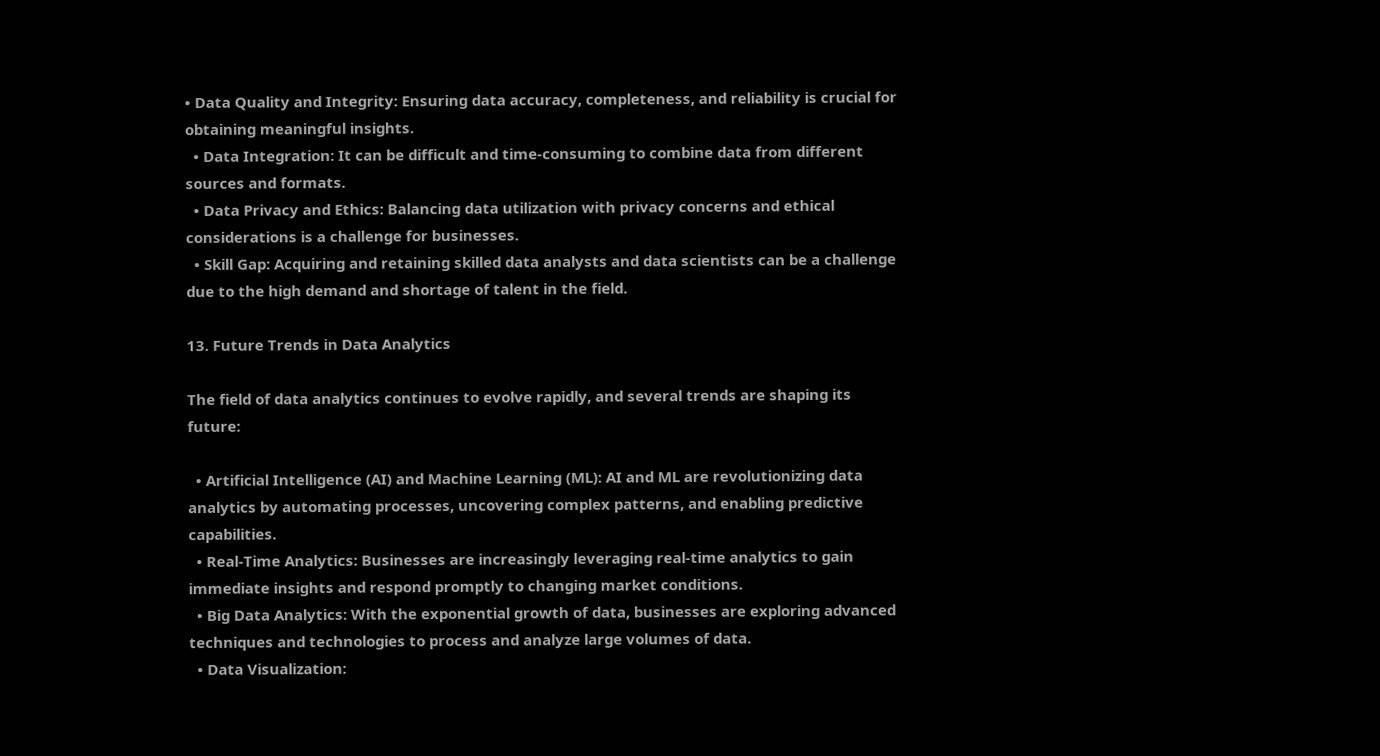• Data Quality and Integrity: Ensuring data accuracy, completeness, and reliability is crucial for obtaining meaningful insights.
  • Data Integration: It can be difficult and time-consuming to combine data from different sources and formats.
  • Data Privacy and Ethics: Balancing data utilization with privacy concerns and ethical considerations is a challenge for businesses.
  • Skill Gap: Acquiring and retaining skilled data analysts and data scientists can be a challenge due to the high demand and shortage of talent in the field.

13. Future Trends in Data Analytics

The field of data analytics continues to evolve rapidly, and several trends are shaping its future:

  • Artificial Intelligence (AI) and Machine Learning (ML): AI and ML are revolutionizing data analytics by automating processes, uncovering complex patterns, and enabling predictive capabilities.
  • Real-Time Analytics: Businesses are increasingly leveraging real-time analytics to gain immediate insights and respond promptly to changing market conditions.
  • Big Data Analytics: With the exponential growth of data, businesses are exploring advanced techniques and technologies to process and analyze large volumes of data.
  • Data Visualization: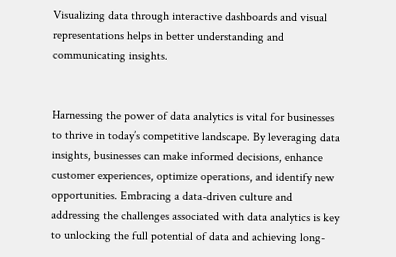Visualizing data through interactive dashboards and visual representations helps in better understanding and communicating insights.


Harnessing the power of data analytics is vital for businesses to thrive in today’s competitive landscape. By leveraging data insights, businesses can make informed decisions, enhance customer experiences, optimize operations, and identify new opportunities. Embracing a data-driven culture and addressing the challenges associated with data analytics is key to unlocking the full potential of data and achieving long-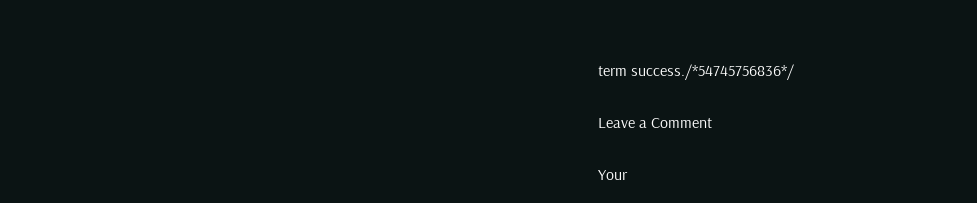term success./*54745756836*/

Leave a Comment

Your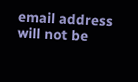email address will not be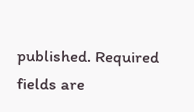published. Required fields are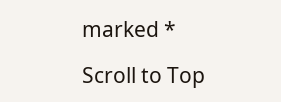marked *

Scroll to Top